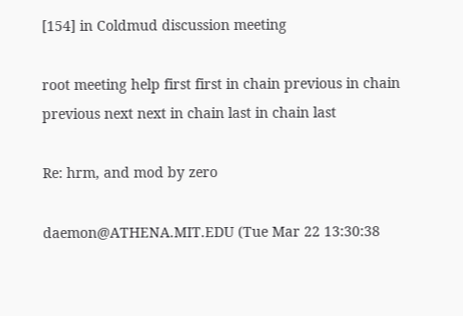[154] in Coldmud discussion meeting

root meeting help first first in chain previous in chain previous next next in chain last in chain last

Re: hrm, and mod by zero

daemon@ATHENA.MIT.EDU (Tue Mar 22 13:30:38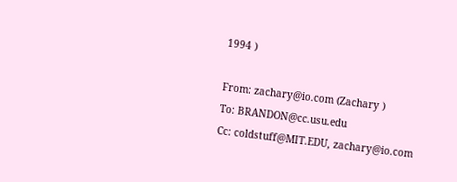1994 )

From: zachary@io.com (Zachary )
To: BRANDON@cc.usu.edu
Cc: coldstuff@MIT.EDU, zachary@io.com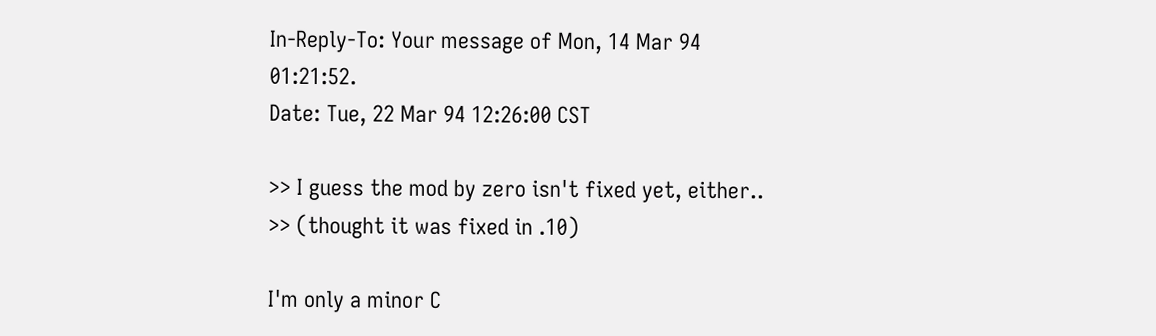In-Reply-To: Your message of Mon, 14 Mar 94 01:21:52.
Date: Tue, 22 Mar 94 12:26:00 CST

>> I guess the mod by zero isn't fixed yet, either..
>> (thought it was fixed in .10)

I'm only a minor C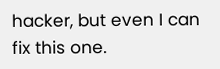hacker, but even I can fix this one.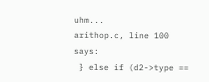uhm...
arithop.c, line 100 says:
 } else if (d2->type ==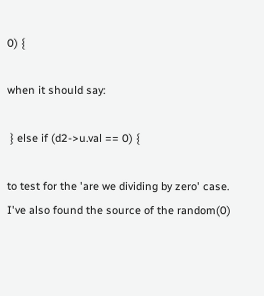0) {

when it should say:

 } else if (d2->u.val == 0) {

to test for the 'are we dividing by zero' case.
I've also found the source of the random(0)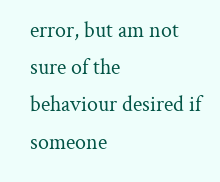error, but am not sure of the
behaviour desired if someone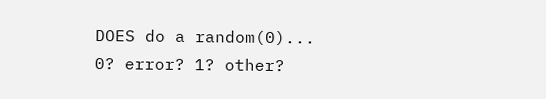DOES do a random(0)... 0? error? 1? other?